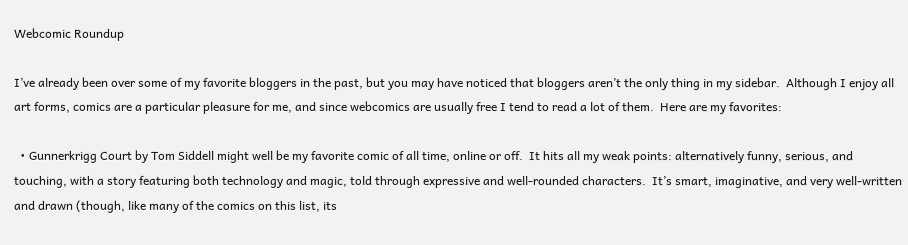Webcomic Roundup

I’ve already been over some of my favorite bloggers in the past, but you may have noticed that bloggers aren’t the only thing in my sidebar.  Although I enjoy all art forms, comics are a particular pleasure for me, and since webcomics are usually free I tend to read a lot of them.  Here are my favorites:

  • Gunnerkrigg Court by Tom Siddell might well be my favorite comic of all time, online or off.  It hits all my weak points: alternatively funny, serious, and touching, with a story featuring both technology and magic, told through expressive and well-rounded characters.  It’s smart, imaginative, and very well-written and drawn (though, like many of the comics on this list, its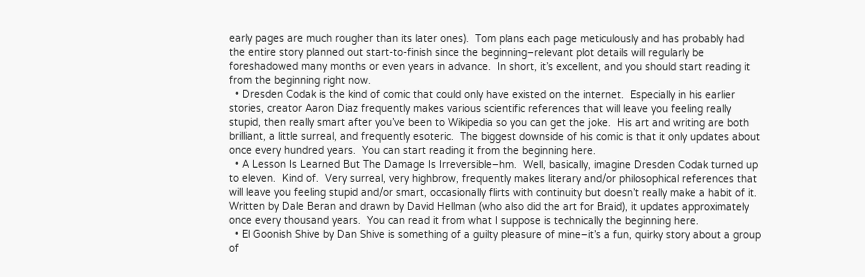early pages are much rougher than its later ones).  Tom plans each page meticulously and has probably had the entire story planned out start-to-finish since the beginning–relevant plot details will regularly be foreshadowed many months or even years in advance.  In short, it’s excellent, and you should start reading it from the beginning right now.
  • Dresden Codak is the kind of comic that could only have existed on the internet.  Especially in his earlier stories, creator Aaron Diaz frequently makes various scientific references that will leave you feeling really stupid, then really smart after you’ve been to Wikipedia so you can get the joke.  His art and writing are both brilliant, a little surreal, and frequently esoteric.  The biggest downside of his comic is that it only updates about once every hundred years.  You can start reading it from the beginning here.
  • A Lesson Is Learned But The Damage Is Irreversible–hm.  Well, basically, imagine Dresden Codak turned up to eleven.  Kind of.  Very surreal, very highbrow, frequently makes literary and/or philosophical references that will leave you feeling stupid and/or smart, occasionally flirts with continuity but doesn’t really make a habit of it.  Written by Dale Beran and drawn by David Hellman (who also did the art for Braid), it updates approximately once every thousand years.  You can read it from what I suppose is technically the beginning here.
  • El Goonish Shive by Dan Shive is something of a guilty pleasure of mine–it’s a fun, quirky story about a group of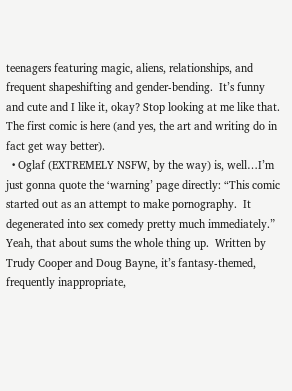teenagers featuring magic, aliens, relationships, and frequent shapeshifting and gender-bending.  It’s funny and cute and I like it, okay? Stop looking at me like that.  The first comic is here (and yes, the art and writing do in fact get way better).
  • Oglaf (EXTREMELY NSFW, by the way) is, well…I’m just gonna quote the ‘warning’ page directly: “This comic started out as an attempt to make pornography.  It degenerated into sex comedy pretty much immediately.”  Yeah, that about sums the whole thing up.  Written by Trudy Cooper and Doug Bayne, it’s fantasy-themed, frequently inappropriate,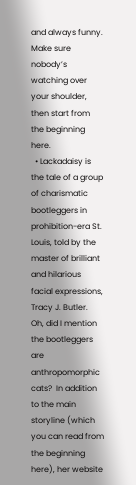and always funny.  Make sure nobody’s watching over your shoulder, then start from the beginning here.
  • Lackadaisy is the tale of a group of charismatic bootleggers in prohibition-era St. Louis, told by the master of brilliant and hilarious facial expressions, Tracy J. Butler.  Oh, did I mention the bootleggers are anthropomorphic cats?  In addition to the main storyline (which you can read from the beginning here), her website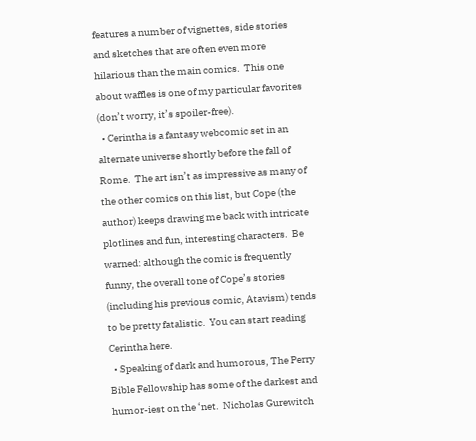features a number of vignettes, side stories and sketches that are often even more hilarious than the main comics.  This one about waffles is one of my particular favorites (don’t worry, it’s spoiler-free).
  • Cerintha is a fantasy webcomic set in an alternate universe shortly before the fall of Rome.  The art isn’t as impressive as many of the other comics on this list, but Cope (the author) keeps drawing me back with intricate plotlines and fun, interesting characters.  Be warned: although the comic is frequently funny, the overall tone of Cope’s stories (including his previous comic, Atavism) tends to be pretty fatalistic.  You can start reading Cerintha here.
  • Speaking of dark and humorous, The Perry Bible Fellowship has some of the darkest and humor-iest on the ‘net.  Nicholas Gurewitch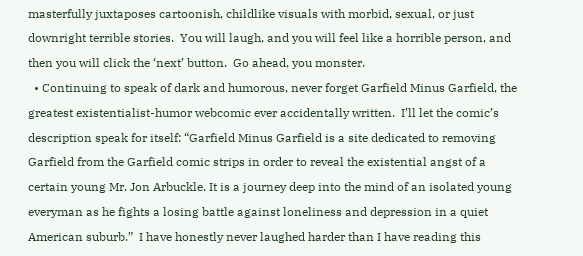masterfully juxtaposes cartoonish, childlike visuals with morbid, sexual, or just downright terrible stories.  You will laugh, and you will feel like a horrible person, and then you will click the ‘next’ button.  Go ahead, you monster.
  • Continuing to speak of dark and humorous, never forget Garfield Minus Garfield, the greatest existentialist-humor webcomic ever accidentally written.  I’ll let the comic’s description speak for itself: “Garfield Minus Garfield is a site dedicated to removing Garfield from the Garfield comic strips in order to reveal the existential angst of a certain young Mr. Jon Arbuckle. It is a journey deep into the mind of an isolated young everyman as he fights a losing battle against loneliness and depression in a quiet American suburb.”  I have honestly never laughed harder than I have reading this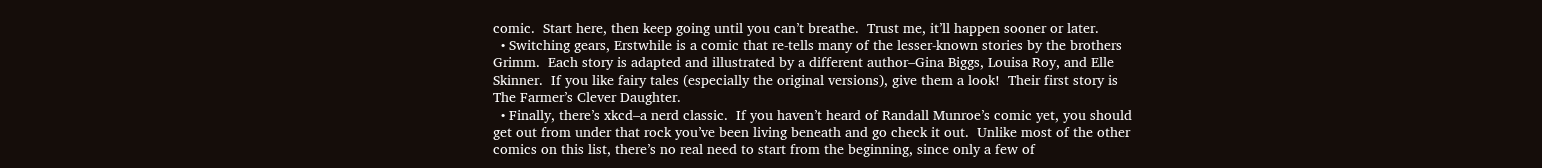comic.  Start here, then keep going until you can’t breathe.  Trust me, it’ll happen sooner or later.
  • Switching gears, Erstwhile is a comic that re-tells many of the lesser-known stories by the brothers Grimm.  Each story is adapted and illustrated by a different author–Gina Biggs, Louisa Roy, and Elle Skinner.  If you like fairy tales (especially the original versions), give them a look!  Their first story is The Farmer’s Clever Daughter.
  • Finally, there’s xkcd–a nerd classic.  If you haven’t heard of Randall Munroe’s comic yet, you should get out from under that rock you’ve been living beneath and go check it out.  Unlike most of the other comics on this list, there’s no real need to start from the beginning, since only a few of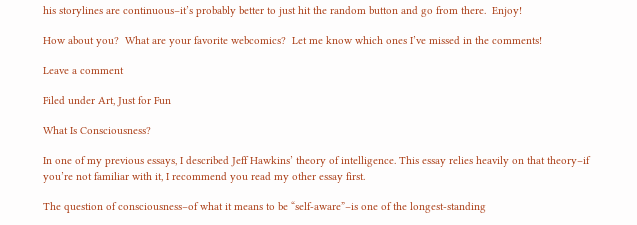his storylines are continuous–it’s probably better to just hit the random button and go from there.  Enjoy!

How about you?  What are your favorite webcomics?  Let me know which ones I’ve missed in the comments!

Leave a comment

Filed under Art, Just for Fun

What Is Consciousness?

In one of my previous essays, I described Jeff Hawkins’ theory of intelligence. This essay relies heavily on that theory–if you’re not familiar with it, I recommend you read my other essay first.

The question of consciousness–of what it means to be “self-aware”–is one of the longest-standing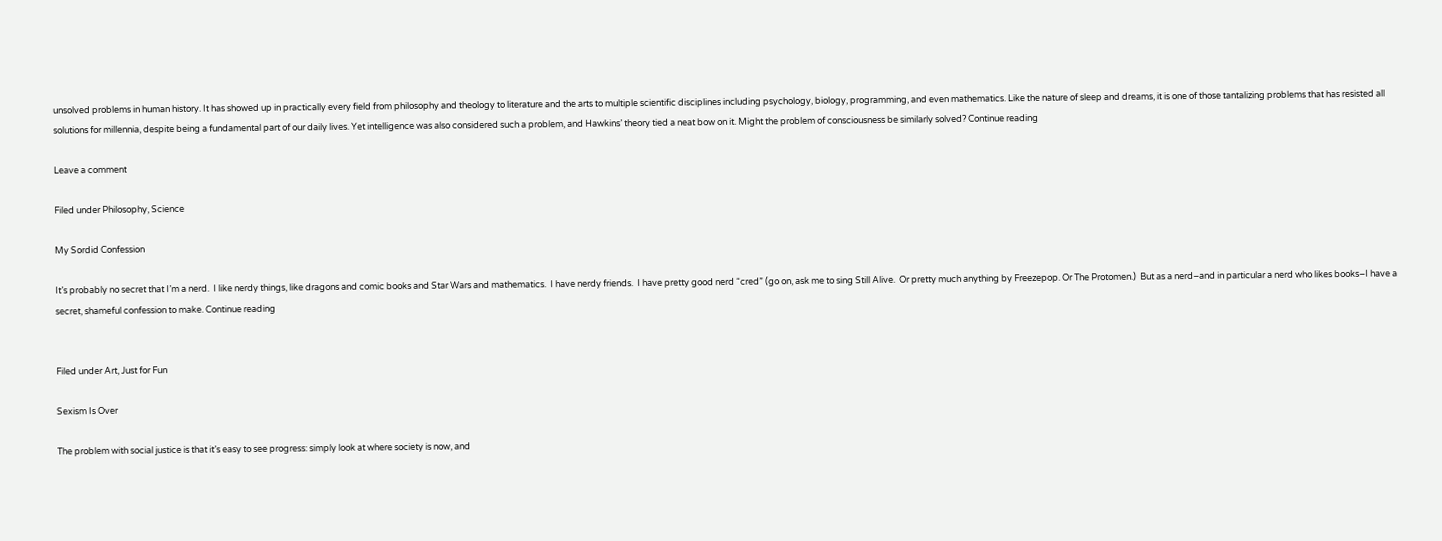unsolved problems in human history. It has showed up in practically every field from philosophy and theology to literature and the arts to multiple scientific disciplines including psychology, biology, programming, and even mathematics. Like the nature of sleep and dreams, it is one of those tantalizing problems that has resisted all solutions for millennia, despite being a fundamental part of our daily lives. Yet intelligence was also considered such a problem, and Hawkins’ theory tied a neat bow on it. Might the problem of consciousness be similarly solved? Continue reading

Leave a comment

Filed under Philosophy, Science

My Sordid Confession

It’s probably no secret that I’m a nerd.  I like nerdy things, like dragons and comic books and Star Wars and mathematics.  I have nerdy friends.  I have pretty good nerd “cred” (go on, ask me to sing Still Alive.  Or pretty much anything by Freezepop. Or The Protomen.)  But as a nerd–and in particular a nerd who likes books–I have a secret, shameful confession to make. Continue reading


Filed under Art, Just for Fun

Sexism Is Over

The problem with social justice is that it’s easy to see progress: simply look at where society is now, and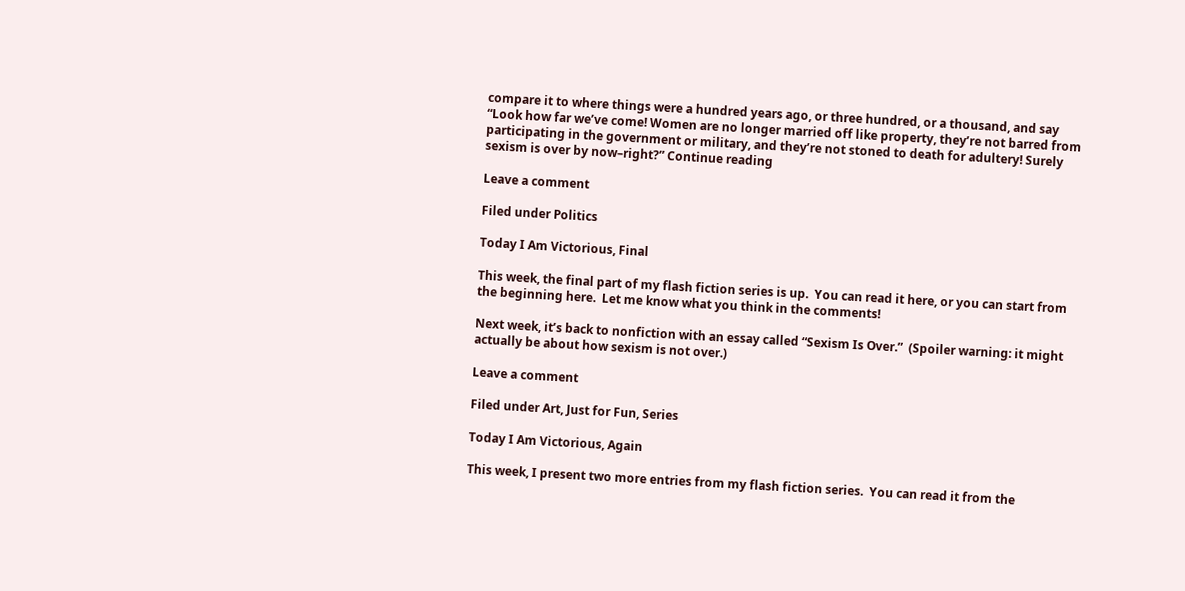compare it to where things were a hundred years ago, or three hundred, or a thousand, and say “Look how far we’ve come! Women are no longer married off like property, they’re not barred from participating in the government or military, and they’re not stoned to death for adultery! Surely sexism is over by now–right?” Continue reading

Leave a comment

Filed under Politics

Today I Am Victorious, Final

This week, the final part of my flash fiction series is up.  You can read it here, or you can start from the beginning here.  Let me know what you think in the comments!

Next week, it’s back to nonfiction with an essay called “Sexism Is Over.”  (Spoiler warning: it might actually be about how sexism is not over.)

Leave a comment

Filed under Art, Just for Fun, Series

Today I Am Victorious, Again

This week, I present two more entries from my flash fiction series.  You can read it from the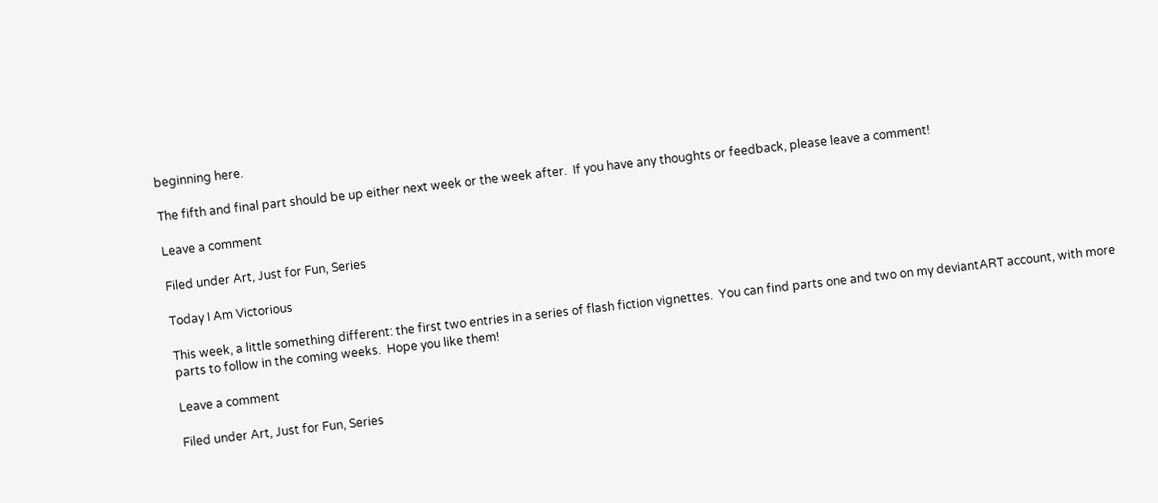beginning here.

The fifth and final part should be up either next week or the week after.  If you have any thoughts or feedback, please leave a comment!

Leave a comment

Filed under Art, Just for Fun, Series

Today I Am Victorious

This week, a little something different: the first two entries in a series of flash fiction vignettes.  You can find parts one and two on my deviantART account, with more parts to follow in the coming weeks.  Hope you like them!

Leave a comment

Filed under Art, Just for Fun, Series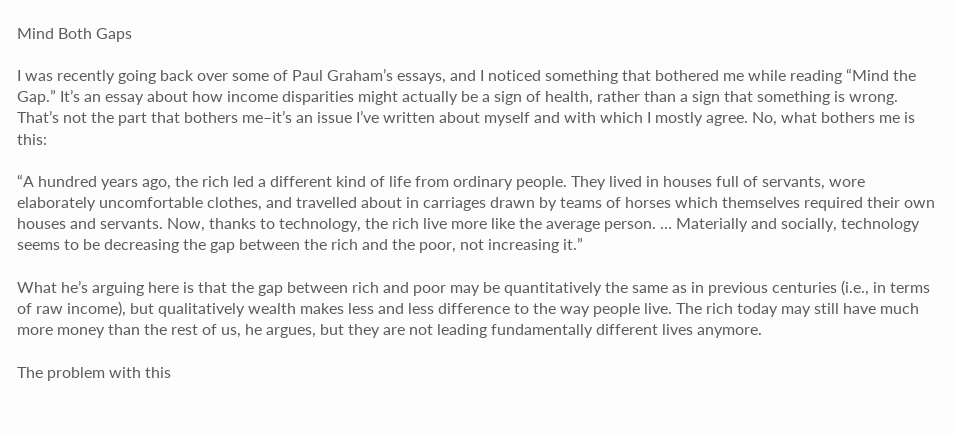Mind Both Gaps

I was recently going back over some of Paul Graham’s essays, and I noticed something that bothered me while reading “Mind the Gap.” It’s an essay about how income disparities might actually be a sign of health, rather than a sign that something is wrong. That’s not the part that bothers me–it’s an issue I’ve written about myself and with which I mostly agree. No, what bothers me is this:

“A hundred years ago, the rich led a different kind of life from ordinary people. They lived in houses full of servants, wore elaborately uncomfortable clothes, and travelled about in carriages drawn by teams of horses which themselves required their own houses and servants. Now, thanks to technology, the rich live more like the average person. … Materially and socially, technology seems to be decreasing the gap between the rich and the poor, not increasing it.”

What he’s arguing here is that the gap between rich and poor may be quantitatively the same as in previous centuries (i.e., in terms of raw income), but qualitatively wealth makes less and less difference to the way people live. The rich today may still have much more money than the rest of us, he argues, but they are not leading fundamentally different lives anymore.

The problem with this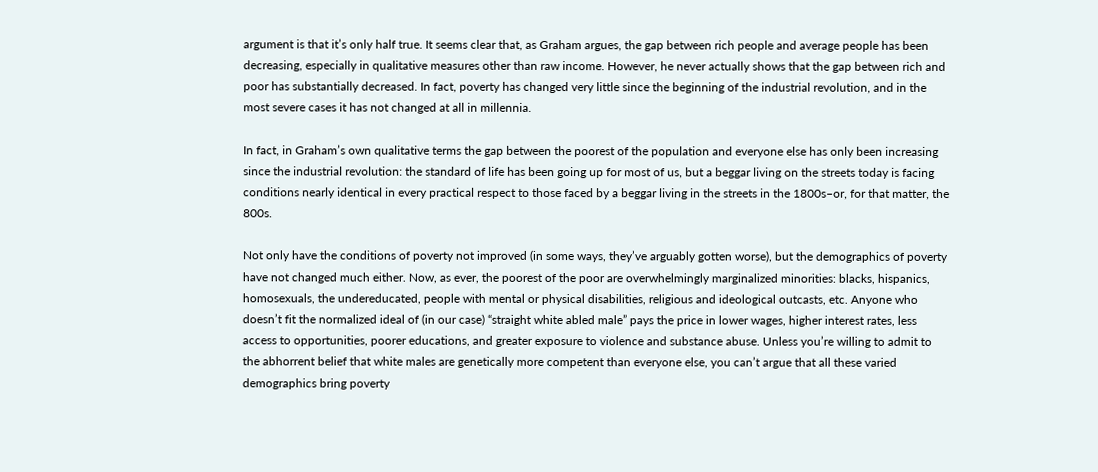argument is that it’s only half true. It seems clear that, as Graham argues, the gap between rich people and average people has been decreasing, especially in qualitative measures other than raw income. However, he never actually shows that the gap between rich and poor has substantially decreased. In fact, poverty has changed very little since the beginning of the industrial revolution, and in the most severe cases it has not changed at all in millennia.

In fact, in Graham’s own qualitative terms the gap between the poorest of the population and everyone else has only been increasing since the industrial revolution: the standard of life has been going up for most of us, but a beggar living on the streets today is facing conditions nearly identical in every practical respect to those faced by a beggar living in the streets in the 1800s–or, for that matter, the 800s.

Not only have the conditions of poverty not improved (in some ways, they’ve arguably gotten worse), but the demographics of poverty have not changed much either. Now, as ever, the poorest of the poor are overwhelmingly marginalized minorities: blacks, hispanics, homosexuals, the undereducated, people with mental or physical disabilities, religious and ideological outcasts, etc. Anyone who doesn’t fit the normalized ideal of (in our case) “straight white abled male” pays the price in lower wages, higher interest rates, less access to opportunities, poorer educations, and greater exposure to violence and substance abuse. Unless you’re willing to admit to the abhorrent belief that white males are genetically more competent than everyone else, you can’t argue that all these varied demographics bring poverty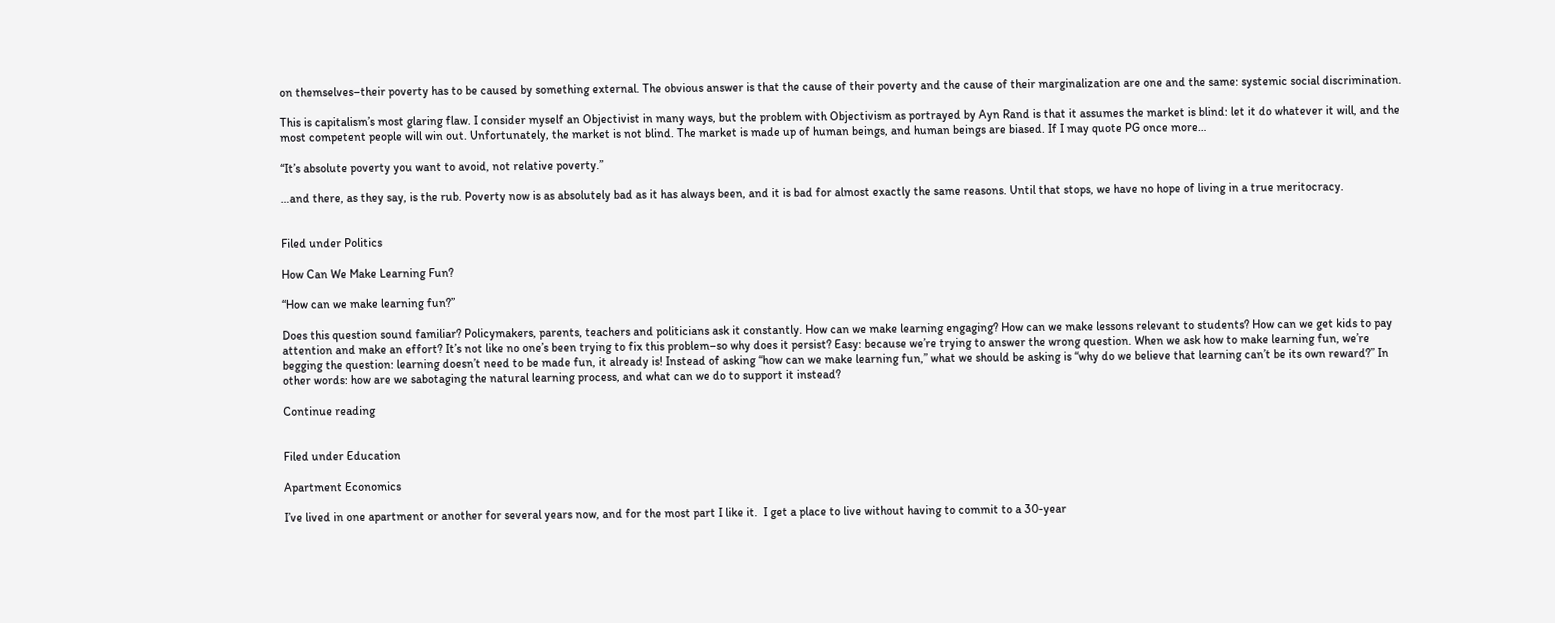on themselves–their poverty has to be caused by something external. The obvious answer is that the cause of their poverty and the cause of their marginalization are one and the same: systemic social discrimination.

This is capitalism’s most glaring flaw. I consider myself an Objectivist in many ways, but the problem with Objectivism as portrayed by Ayn Rand is that it assumes the market is blind: let it do whatever it will, and the most competent people will win out. Unfortunately, the market is not blind. The market is made up of human beings, and human beings are biased. If I may quote PG once more…

“It’s absolute poverty you want to avoid, not relative poverty.”

…and there, as they say, is the rub. Poverty now is as absolutely bad as it has always been, and it is bad for almost exactly the same reasons. Until that stops, we have no hope of living in a true meritocracy.


Filed under Politics

How Can We Make Learning Fun?

“How can we make learning fun?”

Does this question sound familiar? Policymakers, parents, teachers and politicians ask it constantly. How can we make learning engaging? How can we make lessons relevant to students? How can we get kids to pay attention and make an effort? It’s not like no one’s been trying to fix this problem–so why does it persist? Easy: because we’re trying to answer the wrong question. When we ask how to make learning fun, we’re begging the question: learning doesn’t need to be made fun, it already is! Instead of asking “how can we make learning fun,” what we should be asking is “why do we believe that learning can’t be its own reward?” In other words: how are we sabotaging the natural learning process, and what can we do to support it instead?

Continue reading


Filed under Education

Apartment Economics

I’ve lived in one apartment or another for several years now, and for the most part I like it.  I get a place to live without having to commit to a 30-year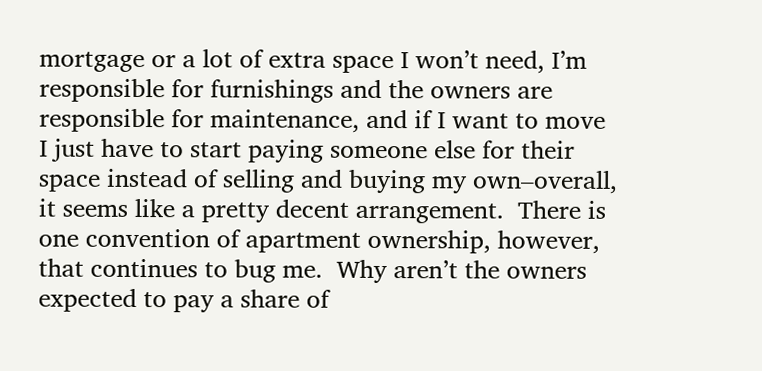mortgage or a lot of extra space I won’t need, I’m responsible for furnishings and the owners are responsible for maintenance, and if I want to move I just have to start paying someone else for their space instead of selling and buying my own–overall, it seems like a pretty decent arrangement.  There is one convention of apartment ownership, however, that continues to bug me.  Why aren’t the owners expected to pay a share of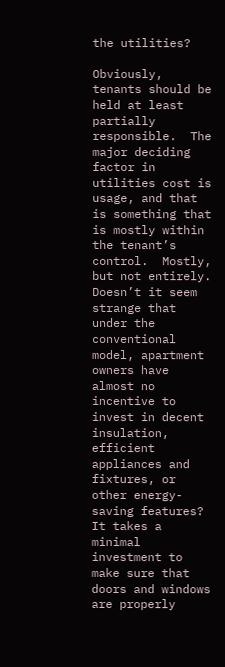the utilities?

Obviously, tenants should be held at least partially responsible.  The major deciding factor in utilities cost is usage, and that is something that is mostly within the tenant’s control.  Mostly, but not entirely.  Doesn’t it seem strange that under the conventional model, apartment owners have almost no incentive to invest in decent insulation, efficient appliances and fixtures, or other energy-saving features?  It takes a minimal investment to make sure that doors and windows are properly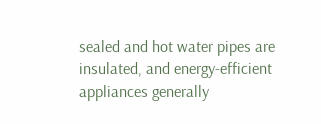sealed and hot water pipes are insulated, and energy-efficient appliances generally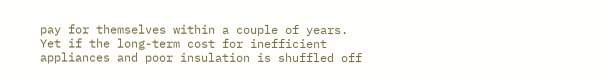pay for themselves within a couple of years.  Yet if the long-term cost for inefficient appliances and poor insulation is shuffled off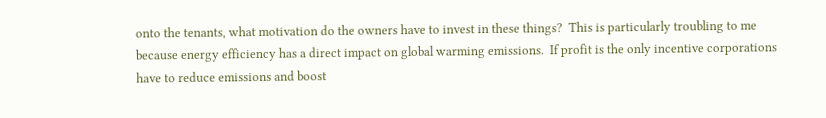onto the tenants, what motivation do the owners have to invest in these things?  This is particularly troubling to me because energy efficiency has a direct impact on global warming emissions.  If profit is the only incentive corporations have to reduce emissions and boost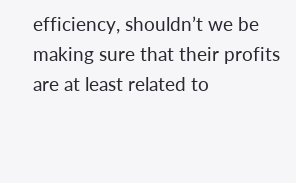efficiency, shouldn’t we be making sure that their profits are at least related to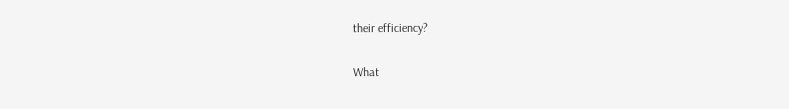their efficiency?

What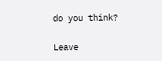do you think?

Leave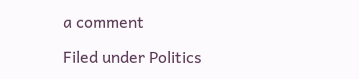a comment

Filed under Politics